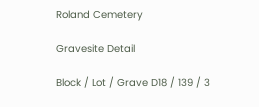Roland Cemetery

Gravesite Detail

Block / Lot / Grave D18 / 139 / 3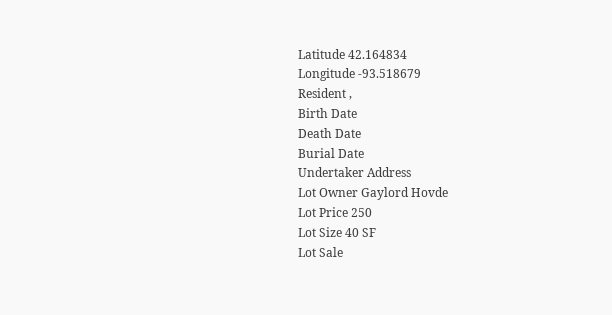Latitude 42.164834
Longitude -93.518679
Resident ,
Birth Date
Death Date
Burial Date
Undertaker Address
Lot Owner Gaylord Hovde
Lot Price 250
Lot Size 40 SF
Lot Sale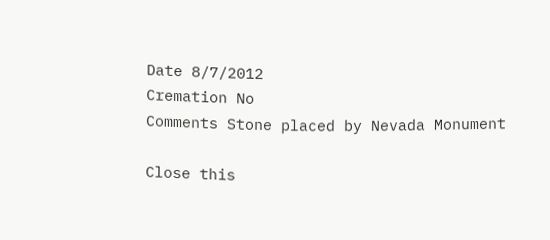Date 8/7/2012
Cremation No
Comments Stone placed by Nevada Monument

Close this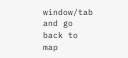window/tab and go back to map